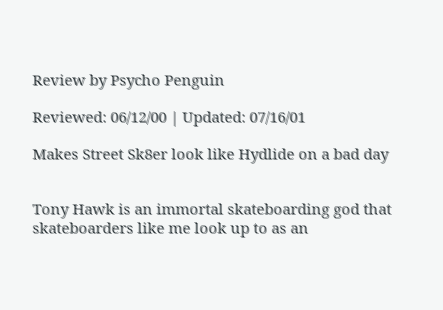Review by Psycho Penguin

Reviewed: 06/12/00 | Updated: 07/16/01

Makes Street Sk8er look like Hydlide on a bad day


Tony Hawk is an immortal skateboarding god that skateboarders like me look up to as an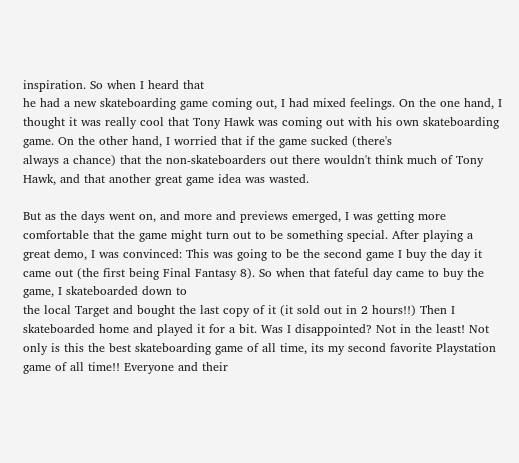inspiration. So when I heard that
he had a new skateboarding game coming out, I had mixed feelings. On the one hand, I thought it was really cool that Tony Hawk was coming out with his own skateboarding game. On the other hand, I worried that if the game sucked (there's
always a chance) that the non-skateboarders out there wouldn't think much of Tony Hawk, and that another great game idea was wasted.

But as the days went on, and more and previews emerged, I was getting more comfortable that the game might turn out to be something special. After playing a great demo, I was convinced: This was going to be the second game I buy the day it came out (the first being Final Fantasy 8). So when that fateful day came to buy the game, I skateboarded down to
the local Target and bought the last copy of it (it sold out in 2 hours!!) Then I skateboarded home and played it for a bit. Was I disappointed? Not in the least! Not only is this the best skateboarding game of all time, its my second favorite Playstation game of all time!! Everyone and their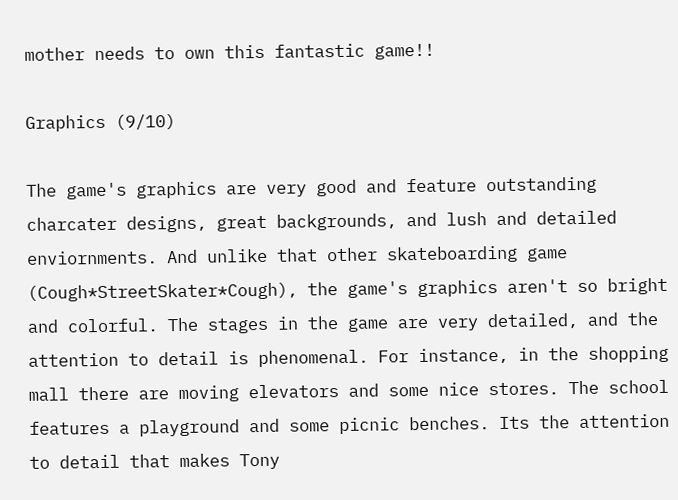mother needs to own this fantastic game!!

Graphics (9/10)

The game's graphics are very good and feature outstanding charcater designs, great backgrounds, and lush and detailed enviornments. And unlike that other skateboarding game (Cough*StreetSkater*Cough), the game's graphics aren't so bright and colorful. The stages in the game are very detailed, and the attention to detail is phenomenal. For instance, in the shopping mall there are moving elevators and some nice stores. The school features a playground and some picnic benches. Its the attention to detail that makes Tony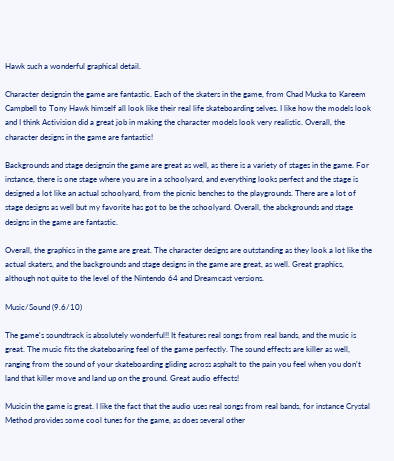Hawk such a wonderful graphical detail.

Character designsin the game are fantastic. Each of the skaters in the game, from Chad Muska to Kareem Campbell to Tony Hawk himself all look like their real life skateboarding selves. I like how the models look and I think Activision did a great job in making the character models look very realistic. Overall, the character designs in the game are fantastic!

Backgrounds and stage designsin the game are great as well, as there is a variety of stages in the game. For instance, there is one stage where you are in a schoolyard, and everything looks perfect and the stage is designed a lot like an actual schoolyard, from the picnic benches to the playgrounds. There are a lot of stage designs as well but my favorite has got to be the schoolyard. Overall, the abckgrounds and stage designs in the game are fantastic.

Overall, the graphics in the game are great. The character designs are outstanding as they look a lot like the actual skaters, and the backgrounds and stage designs in the game are great, as well. Great graphics, although not quite to the level of the Nintendo 64 and Dreamcast versions.

Music/Sound (9.6/10)

The game's soundtrack is absolutely wonderful!! It features real songs from real bands, and the music is great. The music fits the skateboaring feel of the game perfectly. The sound effects are killer as well, ranging from the sound of your skateboarding gliding across asphalt to the pain you feel when you don't land that killer move and land up on the ground. Great audio effects!

Musicin the game is great. I like the fact that the audio uses real songs from real bands, for instance Crystal Method provides some cool tunes for the game, as does several other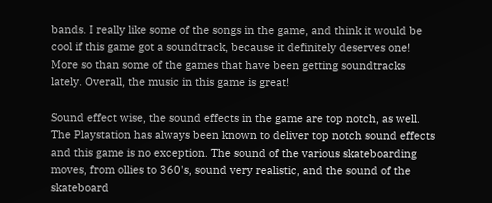bands. I really like some of the songs in the game, and think it would be cool if this game got a soundtrack, because it definitely deserves one! More so than some of the games that have been getting soundtracks lately. Overall, the music in this game is great!

Sound effect wise, the sound effects in the game are top notch, as well. The Playstation has always been known to deliver top notch sound effects and this game is no exception. The sound of the various skateboarding moves, from ollies to 360's, sound very realistic, and the sound of the skateboard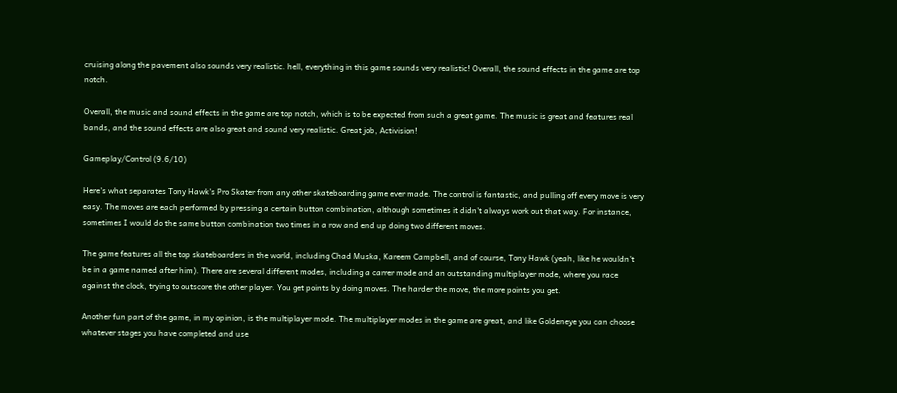cruising along the pavement also sounds very realistic. hell, everything in this game sounds very realistic! Overall, the sound effects in the game are top notch.

Overall, the music and sound effects in the game are top notch, which is to be expected from such a great game. The music is great and features real bands, and the sound effects are also great and sound very realistic. Great job, Activision!

Gameplay/Control (9.6/10)

Here's what separates Tony Hawk's Pro Skater from any other skateboarding game ever made. The control is fantastic, and pulling off every move is very easy. The moves are each performed by pressing a certain button combination, although sometimes it didn't always work out that way. For instance, sometimes I would do the same button combination two times in a row and end up doing two different moves.

The game features all the top skateboarders in the world, including Chad Muska, Kareem Campbell, and of course, Tony Hawk (yeah, like he wouldn't be in a game named after him). There are several different modes, including a carrer mode and an outstanding multiplayer mode, where you race against the clock, trying to outscore the other player. You get points by doing moves. The harder the move, the more points you get.

Another fun part of the game, in my opinion, is the multiplayer mode. The multiplayer modes in the game are great, and like Goldeneye you can choose whatever stages you have completed and use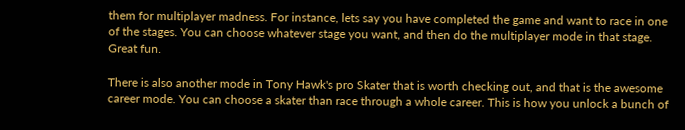them for multiplayer madness. For instance, lets say you have completed the game and want to race in one of the stages. You can choose whatever stage you want, and then do the multiplayer mode in that stage. Great fun.

There is also another mode in Tony Hawk's pro Skater that is worth checking out, and that is the awesome career mode. You can choose a skater than race through a whole career. This is how you unlock a bunch of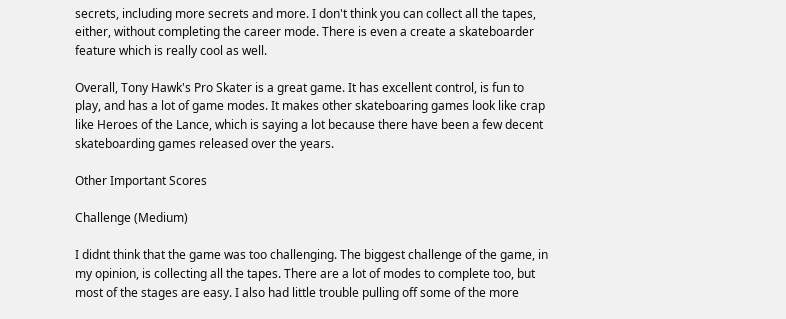secrets, including more secrets and more. I don't think you can collect all the tapes, either, without completing the career mode. There is even a create a skateboarder feature which is really cool as well.

Overall, Tony Hawk's Pro Skater is a great game. It has excellent control, is fun to play, and has a lot of game modes. It makes other skateboaring games look like crap like Heroes of the Lance, which is saying a lot because there have been a few decent skateboarding games released over the years.

Other Important Scores

Challenge (Medium)

I didnt think that the game was too challenging. The biggest challenge of the game, in my opinion, is collecting all the tapes. There are a lot of modes to complete too, but most of the stages are easy. I also had little trouble pulling off some of the more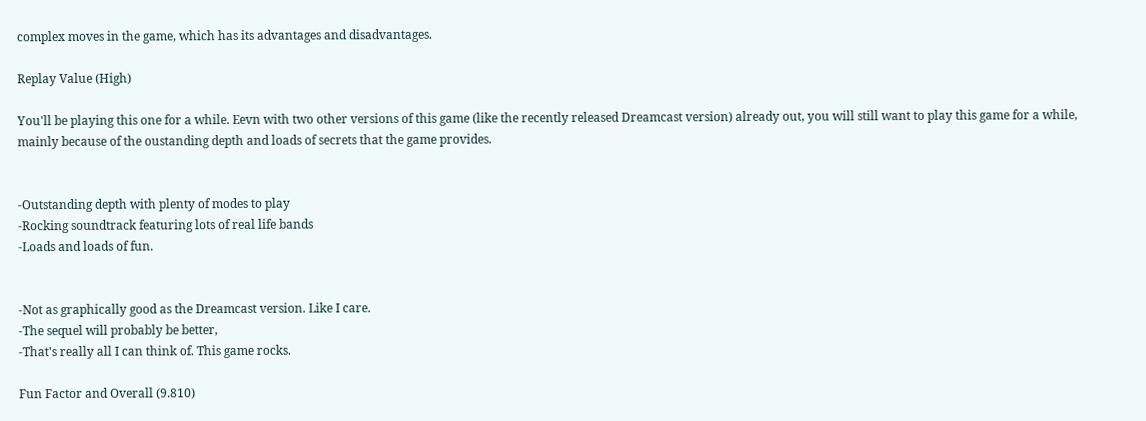complex moves in the game, which has its advantages and disadvantages.

Replay Value (High)

You'll be playing this one for a while. Eevn with two other versions of this game (like the recently released Dreamcast version) already out, you will still want to play this game for a while, mainly because of the oustanding depth and loads of secrets that the game provides.


-Outstanding depth with plenty of modes to play
-Rocking soundtrack featuring lots of real life bands
-Loads and loads of fun.


-Not as graphically good as the Dreamcast version. Like I care.
-The sequel will probably be better,
-That's really all I can think of. This game rocks.

Fun Factor and Overall (9.810)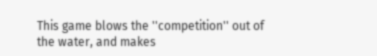This game blows the ''competition'' out of the water, and makes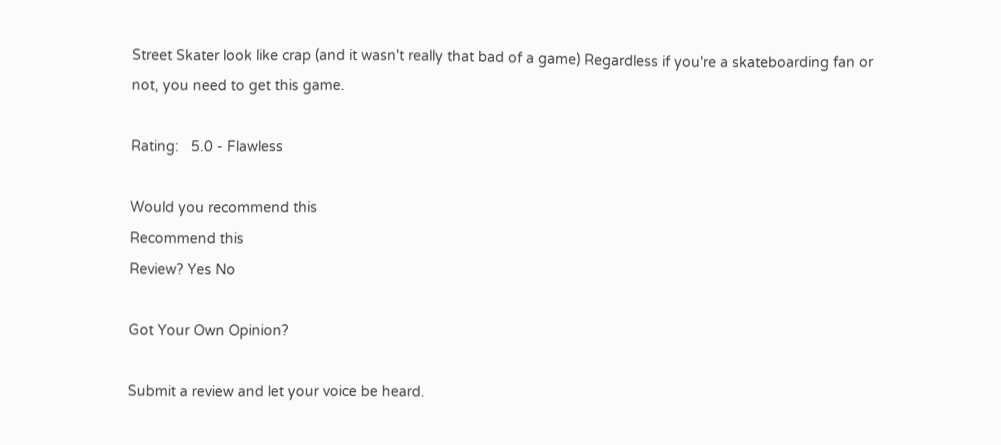Street Skater look like crap (and it wasn't really that bad of a game) Regardless if you're a skateboarding fan or not, you need to get this game.

Rating:   5.0 - Flawless

Would you recommend this
Recommend this
Review? Yes No

Got Your Own Opinion?

Submit a review and let your voice be heard.